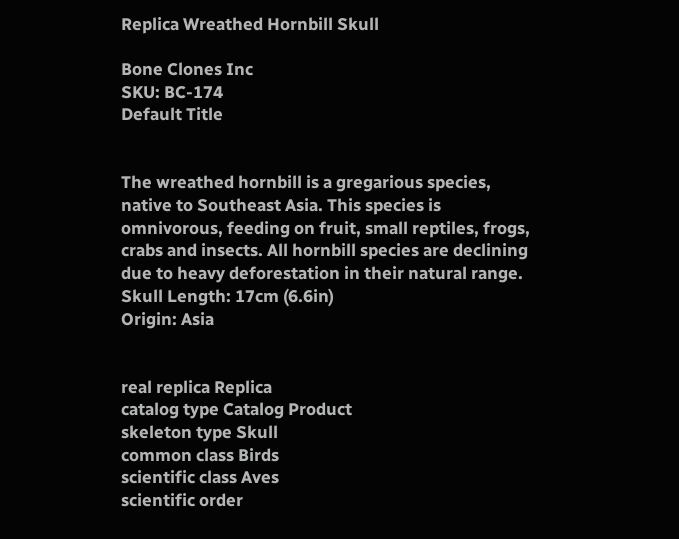Replica Wreathed Hornbill Skull

Bone Clones Inc
SKU: BC-174
Default Title


The wreathed hornbill is a gregarious species, native to Southeast Asia. This species is omnivorous, feeding on fruit, small reptiles, frogs, crabs and insects. All hornbill species are declining due to heavy deforestation in their natural range.
Skull Length: 17cm (6.6in)
Origin: Asia


real replica Replica
catalog type Catalog Product
skeleton type Skull
common class Birds
scientific class Aves
scientific order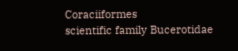Coraciiformes
scientific family Bucerotidae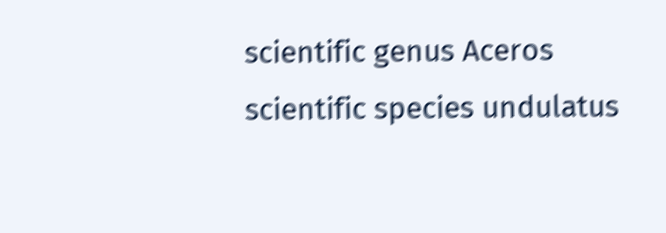scientific genus Aceros
scientific species undulatus